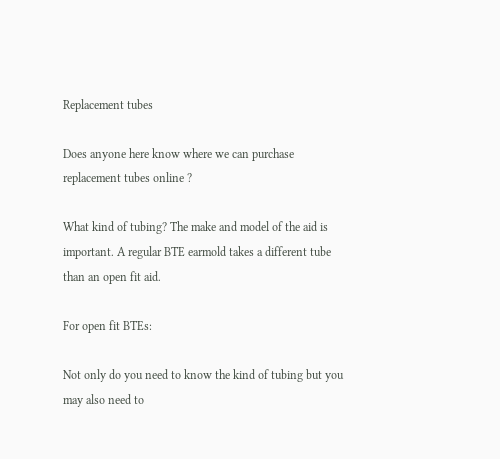Replacement tubes

Does anyone here know where we can purchase replacement tubes online ?

What kind of tubing? The make and model of the aid is important. A regular BTE earmold takes a different tube than an open fit aid.

For open fit BTEs:

Not only do you need to know the kind of tubing but you may also need to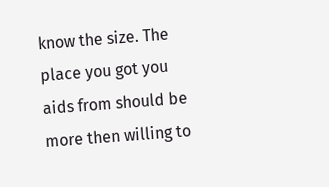know the size. The place you got you aids from should be more then willing to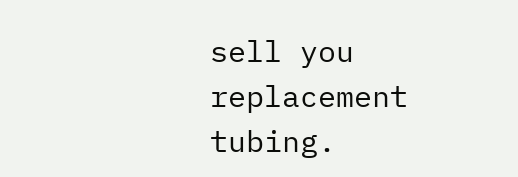sell you replacement tubing.